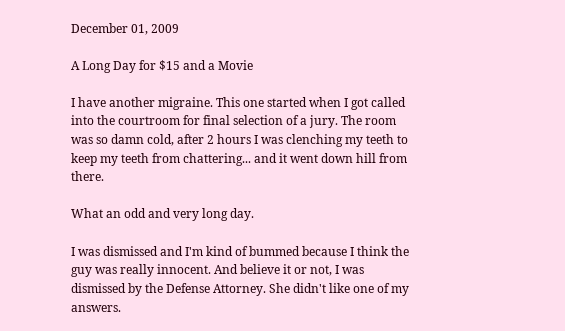December 01, 2009

A Long Day for $15 and a Movie

I have another migraine. This one started when I got called into the courtroom for final selection of a jury. The room was so damn cold, after 2 hours I was clenching my teeth to keep my teeth from chattering... and it went down hill from there.

What an odd and very long day.

I was dismissed and I'm kind of bummed because I think the guy was really innocent. And believe it or not, I was dismissed by the Defense Attorney. She didn't like one of my answers.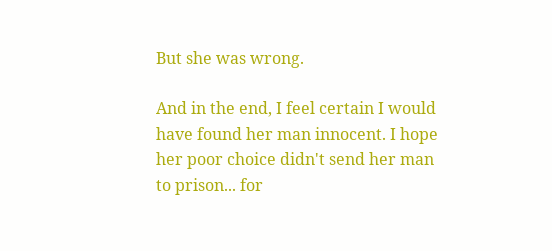But she was wrong.

And in the end, I feel certain I would have found her man innocent. I hope her poor choice didn't send her man to prison... for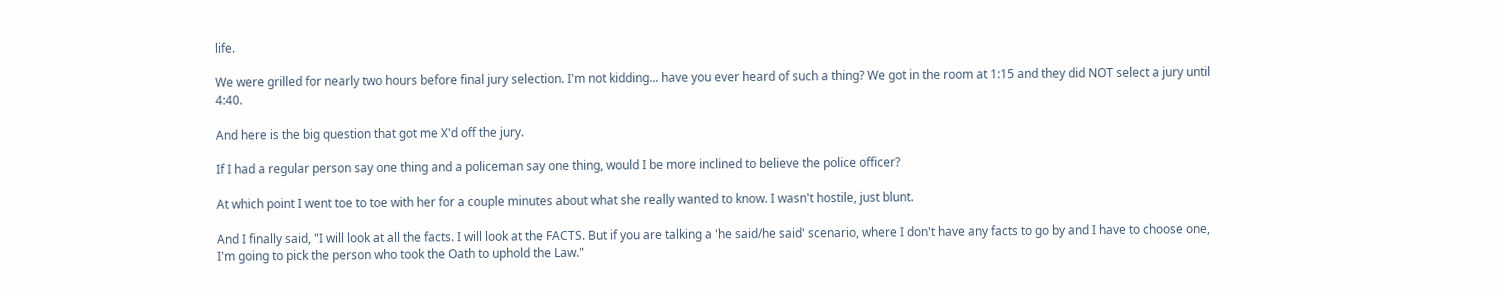life.

We were grilled for nearly two hours before final jury selection. I'm not kidding... have you ever heard of such a thing? We got in the room at 1:15 and they did NOT select a jury until 4:40.

And here is the big question that got me X'd off the jury.

If I had a regular person say one thing and a policeman say one thing, would I be more inclined to believe the police officer?

At which point I went toe to toe with her for a couple minutes about what she really wanted to know. I wasn't hostile, just blunt.

And I finally said, "I will look at all the facts. I will look at the FACTS. But if you are talking a 'he said/he said' scenario, where I don't have any facts to go by and I have to choose one, I'm going to pick the person who took the Oath to uphold the Law."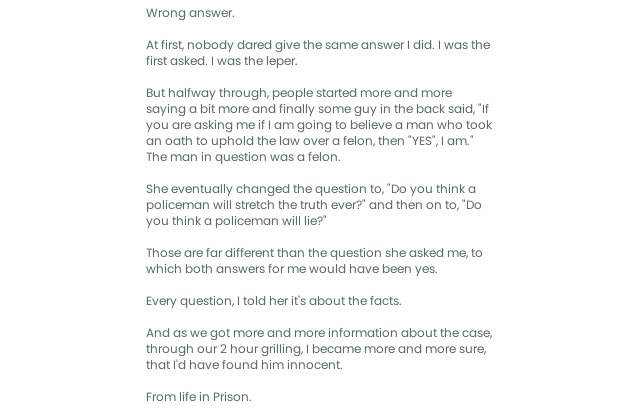Wrong answer.

At first, nobody dared give the same answer I did. I was the first asked. I was the leper.

But halfway through, people started more and more saying a bit more and finally some guy in the back said, "If you are asking me if I am going to believe a man who took an oath to uphold the law over a felon, then "YES", I am." The man in question was a felon.

She eventually changed the question to, "Do you think a policeman will stretch the truth ever?" and then on to, "Do you think a policeman will lie?"

Those are far different than the question she asked me, to which both answers for me would have been yes.

Every question, I told her it's about the facts.

And as we got more and more information about the case, through our 2 hour grilling, I became more and more sure, that I'd have found him innocent.

From life in Prison.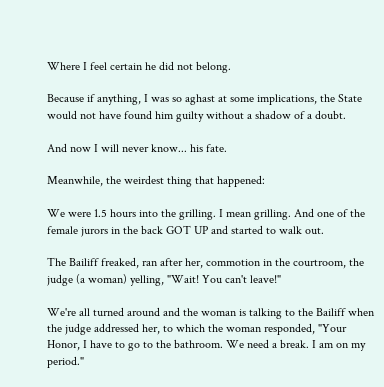Where I feel certain he did not belong.

Because if anything, I was so aghast at some implications, the State would not have found him guilty without a shadow of a doubt.

And now I will never know... his fate.

Meanwhile, the weirdest thing that happened:

We were 1.5 hours into the grilling. I mean grilling. And one of the female jurors in the back GOT UP and started to walk out.

The Bailiff freaked, ran after her, commotion in the courtroom, the judge (a woman) yelling, "Wait! You can't leave!"

We're all turned around and the woman is talking to the Bailiff when the judge addressed her, to which the woman responded, "Your Honor, I have to go to the bathroom. We need a break. I am on my period."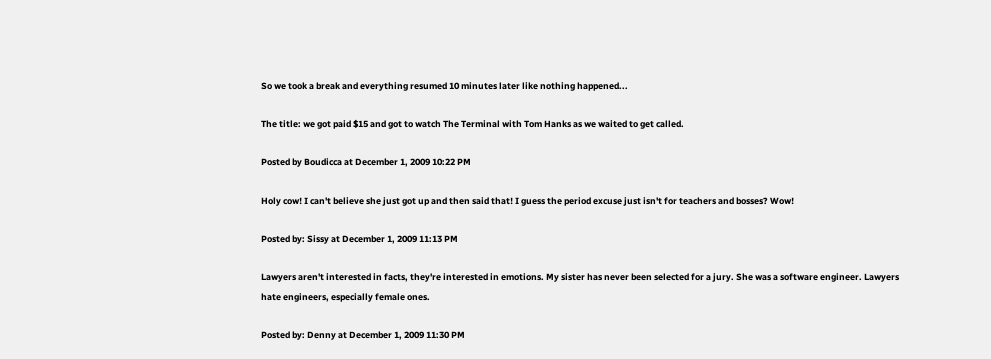So we took a break and everything resumed 10 minutes later like nothing happened...

The title: we got paid $15 and got to watch The Terminal with Tom Hanks as we waited to get called.

Posted by Boudicca at December 1, 2009 10:22 PM

Holy cow! I can't believe she just got up and then said that! I guess the period excuse just isn't for teachers and bosses? Wow!

Posted by: Sissy at December 1, 2009 11:13 PM

Lawyers aren't interested in facts, they're interested in emotions. My sister has never been selected for a jury. She was a software engineer. Lawyers hate engineers, especially female ones.

Posted by: Denny at December 1, 2009 11:30 PM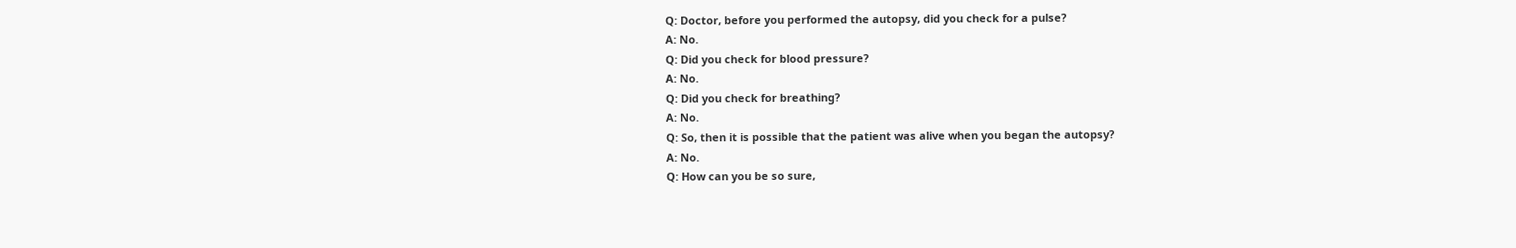Q: Doctor, before you performed the autopsy, did you check for a pulse?
A: No.
Q: Did you check for blood pressure?
A: No.
Q: Did you check for breathing?
A: No.
Q: So, then it is possible that the patient was alive when you began the autopsy?
A: No.
Q: How can you be so sure,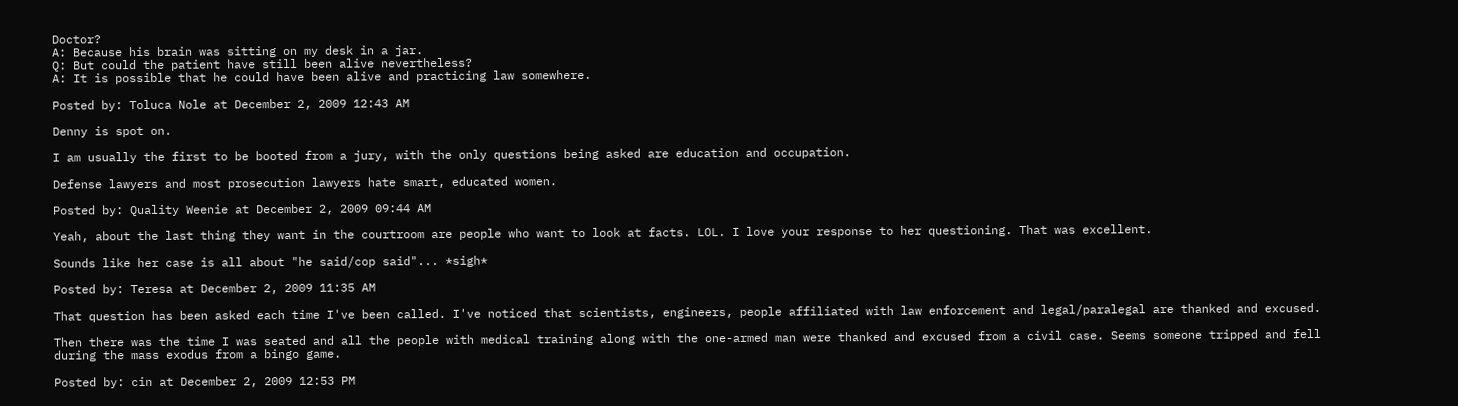Doctor?
A: Because his brain was sitting on my desk in a jar.
Q: But could the patient have still been alive nevertheless?
A: It is possible that he could have been alive and practicing law somewhere.

Posted by: Toluca Nole at December 2, 2009 12:43 AM

Denny is spot on.

I am usually the first to be booted from a jury, with the only questions being asked are education and occupation.

Defense lawyers and most prosecution lawyers hate smart, educated women.

Posted by: Quality Weenie at December 2, 2009 09:44 AM

Yeah, about the last thing they want in the courtroom are people who want to look at facts. LOL. I love your response to her questioning. That was excellent.

Sounds like her case is all about "he said/cop said"... *sigh*

Posted by: Teresa at December 2, 2009 11:35 AM

That question has been asked each time I've been called. I've noticed that scientists, engineers, people affiliated with law enforcement and legal/paralegal are thanked and excused.

Then there was the time I was seated and all the people with medical training along with the one-armed man were thanked and excused from a civil case. Seems someone tripped and fell during the mass exodus from a bingo game.

Posted by: cin at December 2, 2009 12:53 PM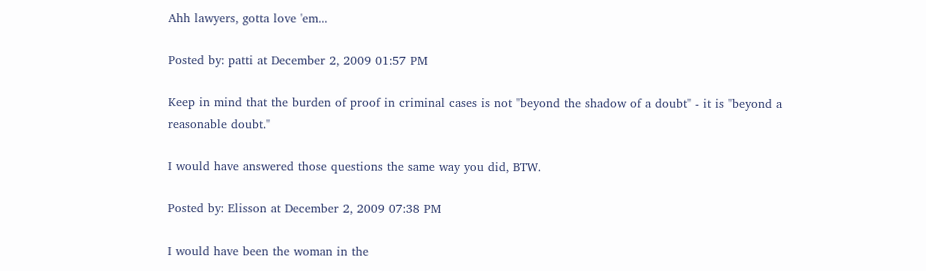Ahh lawyers, gotta love 'em...

Posted by: patti at December 2, 2009 01:57 PM

Keep in mind that the burden of proof in criminal cases is not "beyond the shadow of a doubt" - it is "beyond a reasonable doubt."

I would have answered those questions the same way you did, BTW.

Posted by: Elisson at December 2, 2009 07:38 PM

I would have been the woman in the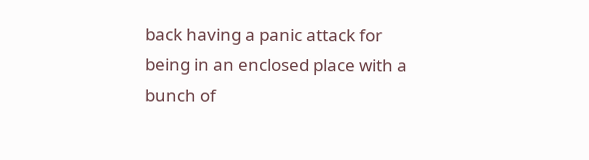back having a panic attack for being in an enclosed place with a bunch of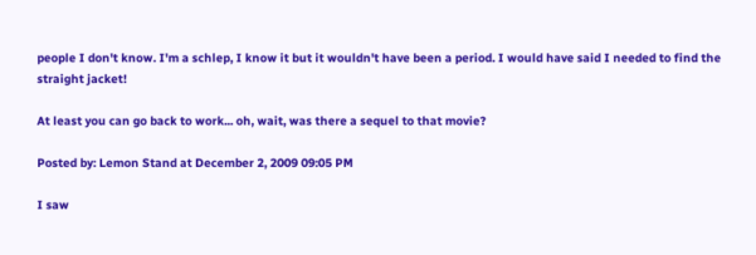people I don't know. I'm a schlep, I know it but it wouldn't have been a period. I would have said I needed to find the straight jacket!

At least you can go back to work... oh, wait, was there a sequel to that movie?

Posted by: Lemon Stand at December 2, 2009 09:05 PM

I saw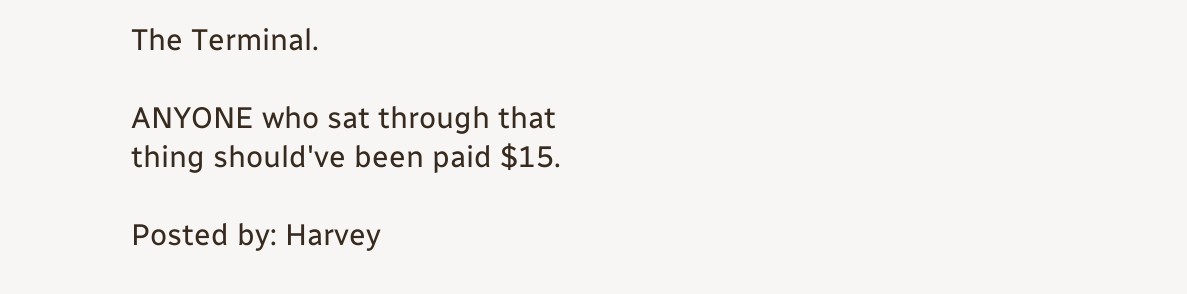The Terminal.

ANYONE who sat through that thing should've been paid $15.

Posted by: Harvey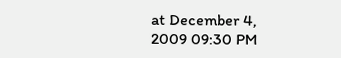at December 4, 2009 09:30 PM